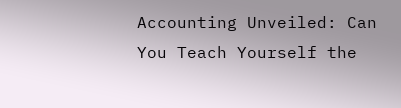Accounting Unveiled: Can You Teach Yourself the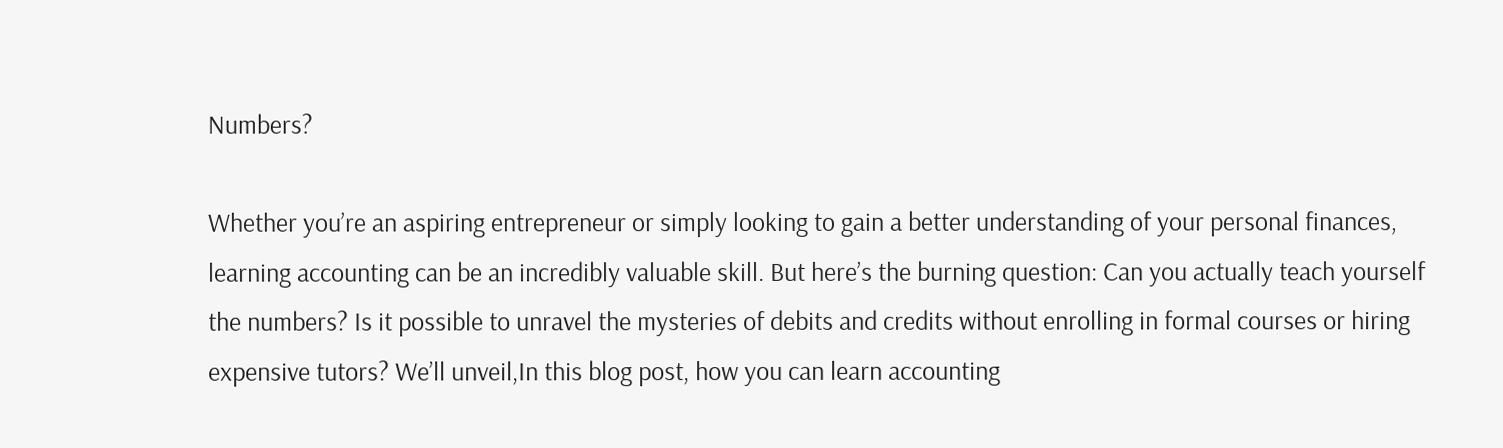Numbers?

Whether you’re an aspiring entrepreneur or simply looking to gain a better understanding of your personal finances, learning accounting can be an incredibly valuable skill. But here’s the burning question: Can you actually teach yourself the numbers? Is it possible to unravel the mysteries of debits and credits without enrolling in formal courses or hiring expensive tutors? We’ll unveil,In this blog post, how you can learn accounting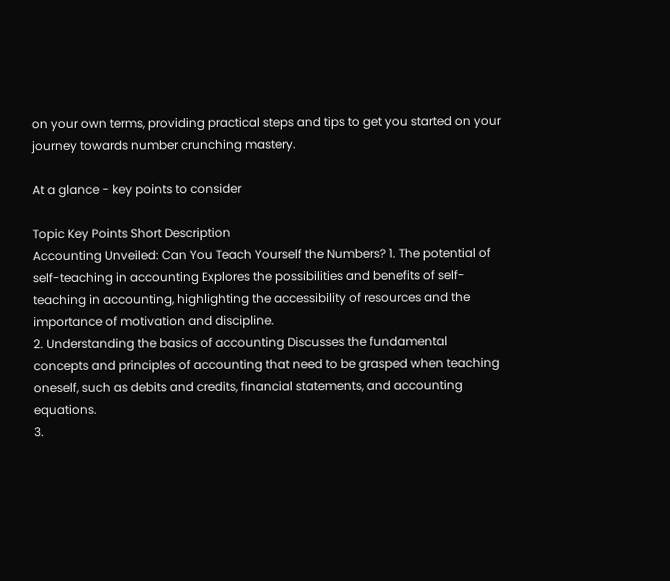on your own terms, providing practical steps and tips to get you started on your journey towards number crunching mastery.

At a glance - key points to consider

Topic Key Points Short Description
Accounting Unveiled: Can You Teach Yourself the Numbers? 1. The potential of self-teaching in accounting Explores the possibilities and benefits of self-teaching in accounting, highlighting the accessibility of resources and the importance of motivation and discipline.
2. Understanding the basics of accounting Discusses the fundamental concepts and principles of accounting that need to be grasped when teaching oneself, such as debits and credits, financial statements, and accounting equations.
3.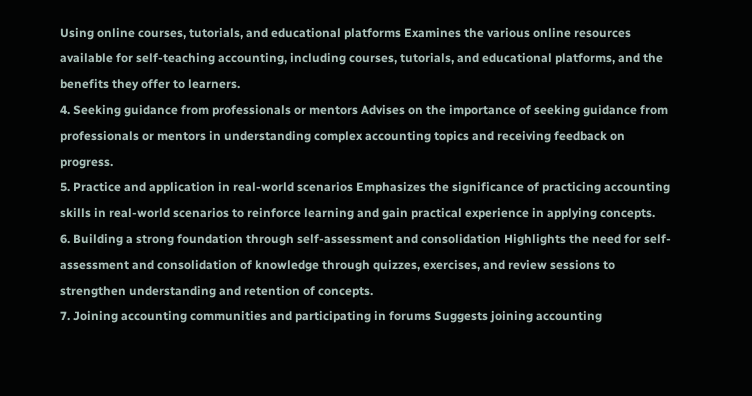Using online courses, tutorials, and educational platforms Examines the various online resources available for self-teaching accounting, including courses, tutorials, and educational platforms, and the benefits they offer to learners.
4. Seeking guidance from professionals or mentors Advises on the importance of seeking guidance from professionals or mentors in understanding complex accounting topics and receiving feedback on progress.
5. Practice and application in real-world scenarios Emphasizes the significance of practicing accounting skills in real-world scenarios to reinforce learning and gain practical experience in applying concepts.
6. Building a strong foundation through self-assessment and consolidation Highlights the need for self-assessment and consolidation of knowledge through quizzes, exercises, and review sessions to strengthen understanding and retention of concepts.
7. Joining accounting communities and participating in forums Suggests joining accounting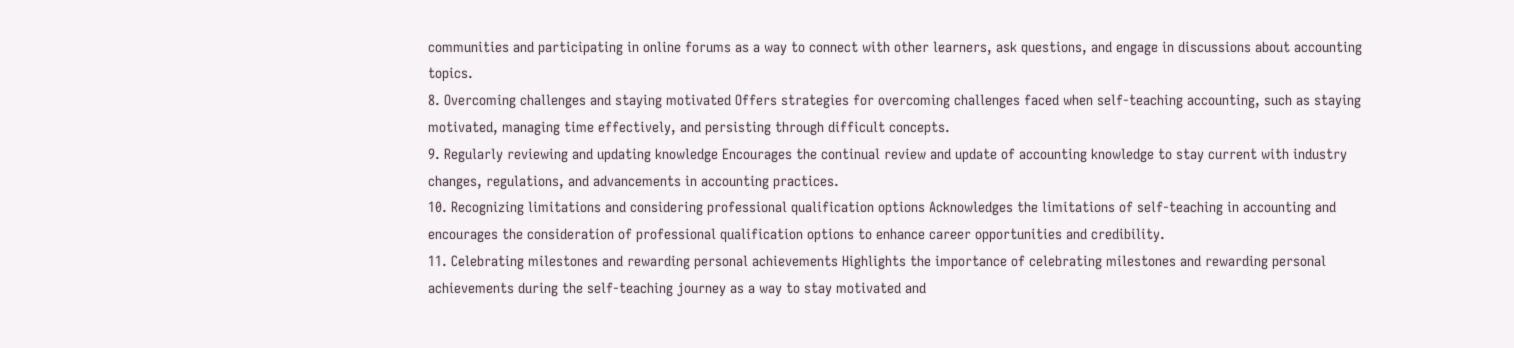communities and participating in online forums as a way to connect with other learners, ask questions, and engage in discussions about accounting topics.
8. Overcoming challenges and staying motivated Offers strategies for overcoming challenges faced when self-teaching accounting, such as staying motivated, managing time effectively, and persisting through difficult concepts.
9. Regularly reviewing and updating knowledge Encourages the continual review and update of accounting knowledge to stay current with industry changes, regulations, and advancements in accounting practices.
10. Recognizing limitations and considering professional qualification options Acknowledges the limitations of self-teaching in accounting and encourages the consideration of professional qualification options to enhance career opportunities and credibility.
11. Celebrating milestones and rewarding personal achievements Highlights the importance of celebrating milestones and rewarding personal achievements during the self-teaching journey as a way to stay motivated and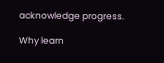acknowledge progress.

Why learn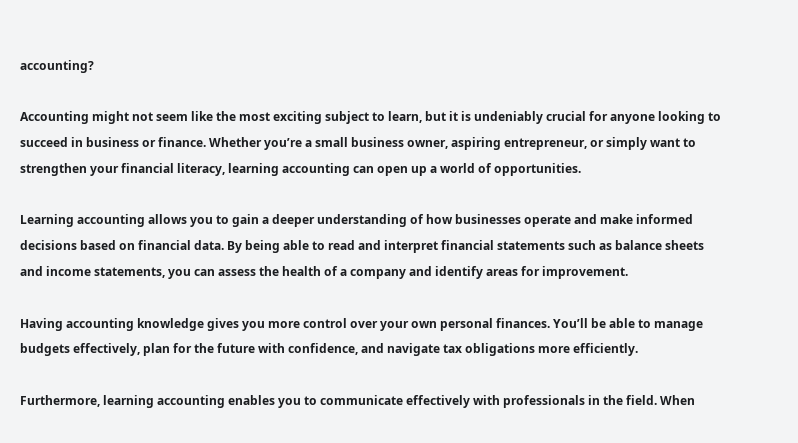accounting?

Accounting might not seem like the most exciting subject to learn, but it is undeniably crucial for anyone looking to succeed in business or finance. Whether you’re a small business owner, aspiring entrepreneur, or simply want to strengthen your financial literacy, learning accounting can open up a world of opportunities.

Learning accounting allows you to gain a deeper understanding of how businesses operate and make informed decisions based on financial data. By being able to read and interpret financial statements such as balance sheets and income statements, you can assess the health of a company and identify areas for improvement.

Having accounting knowledge gives you more control over your own personal finances. You’ll be able to manage budgets effectively, plan for the future with confidence, and navigate tax obligations more efficiently.

Furthermore, learning accounting enables you to communicate effectively with professionals in the field. When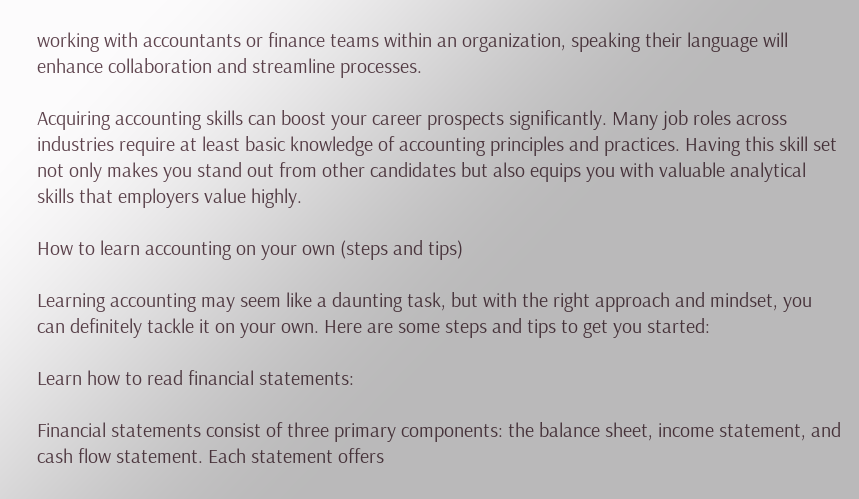working with accountants or finance teams within an organization, speaking their language will enhance collaboration and streamline processes.

Acquiring accounting skills can boost your career prospects significantly. Many job roles across industries require at least basic knowledge of accounting principles and practices. Having this skill set not only makes you stand out from other candidates but also equips you with valuable analytical skills that employers value highly.

How to learn accounting on your own (steps and tips)

Learning accounting may seem like a daunting task, but with the right approach and mindset, you can definitely tackle it on your own. Here are some steps and tips to get you started:

Learn how to read financial statements:

Financial statements consist of three primary components: the balance sheet, income statement, and cash flow statement. Each statement offers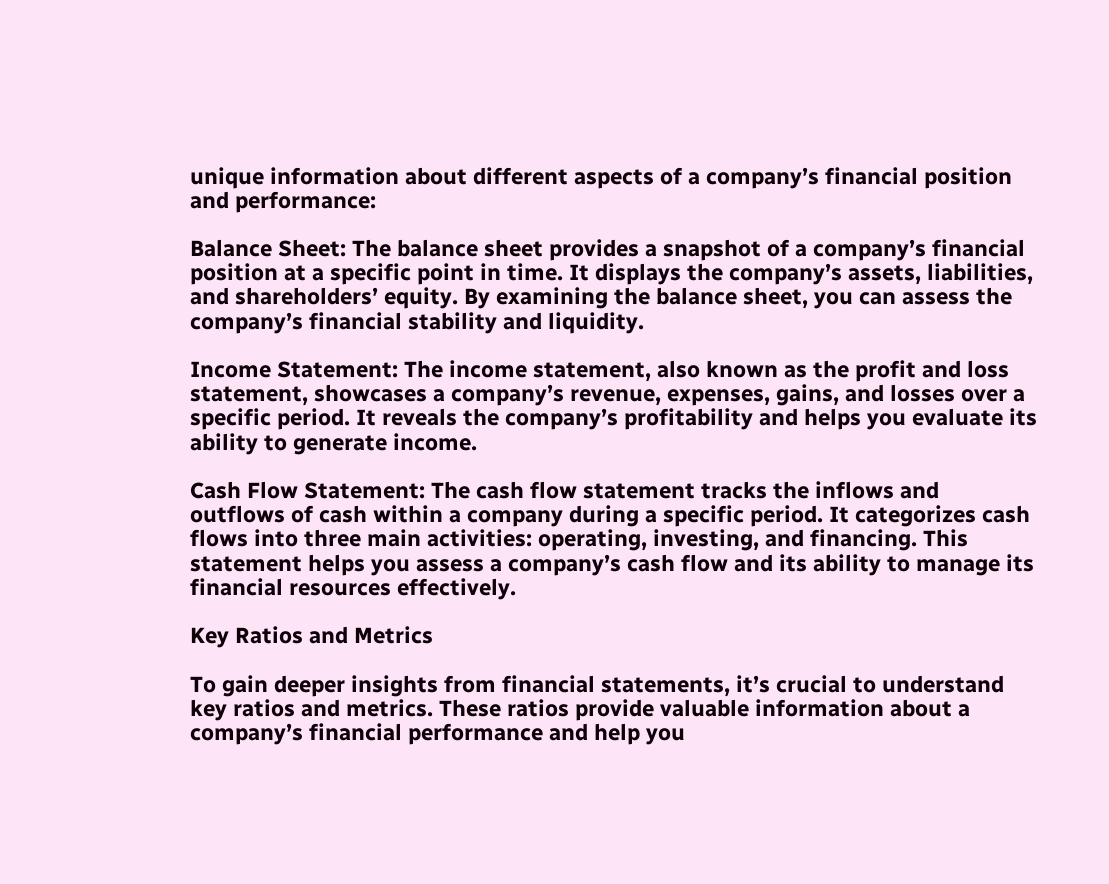unique information about different aspects of a company’s financial position and performance:

Balance Sheet: The balance sheet provides a snapshot of a company’s financial position at a specific point in time. It displays the company’s assets, liabilities, and shareholders’ equity. By examining the balance sheet, you can assess the company’s financial stability and liquidity.

Income Statement: The income statement, also known as the profit and loss statement, showcases a company’s revenue, expenses, gains, and losses over a specific period. It reveals the company’s profitability and helps you evaluate its ability to generate income.

Cash Flow Statement: The cash flow statement tracks the inflows and outflows of cash within a company during a specific period. It categorizes cash flows into three main activities: operating, investing, and financing. This statement helps you assess a company’s cash flow and its ability to manage its financial resources effectively.

Key Ratios and Metrics

To gain deeper insights from financial statements, it’s crucial to understand key ratios and metrics. These ratios provide valuable information about a company’s financial performance and help you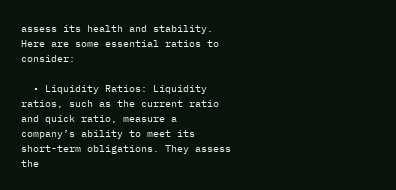assess its health and stability. Here are some essential ratios to consider:

  • Liquidity Ratios: Liquidity ratios, such as the current ratio and quick ratio, measure a company’s ability to meet its short-term obligations. They assess the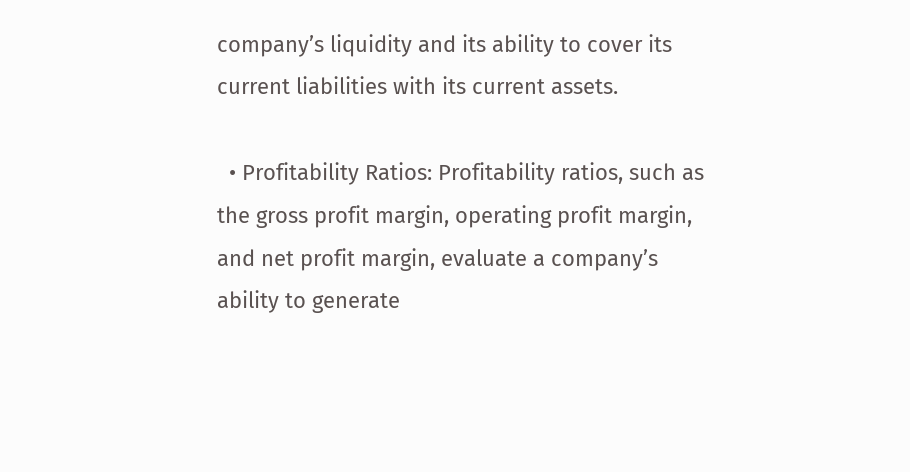company’s liquidity and its ability to cover its current liabilities with its current assets.

  • Profitability Ratios: Profitability ratios, such as the gross profit margin, operating profit margin, and net profit margin, evaluate a company’s ability to generate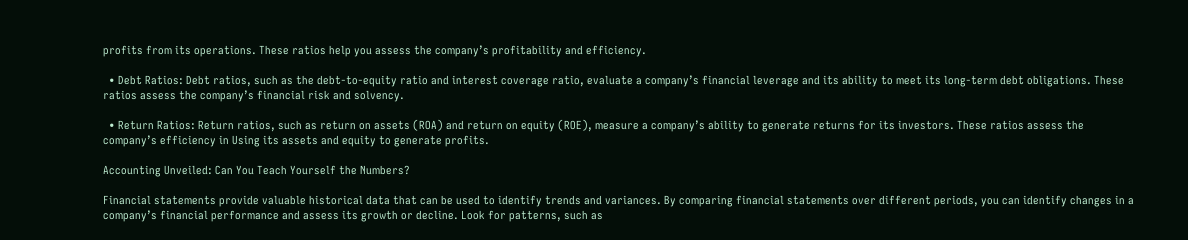profits from its operations. These ratios help you assess the company’s profitability and efficiency.

  • Debt Ratios: Debt ratios, such as the debt-to-equity ratio and interest coverage ratio, evaluate a company’s financial leverage and its ability to meet its long-term debt obligations. These ratios assess the company’s financial risk and solvency.

  • Return Ratios: Return ratios, such as return on assets (ROA) and return on equity (ROE), measure a company’s ability to generate returns for its investors. These ratios assess the company’s efficiency in Using its assets and equity to generate profits.

Accounting Unveiled: Can You Teach Yourself the Numbers?

Financial statements provide valuable historical data that can be used to identify trends and variances. By comparing financial statements over different periods, you can identify changes in a company’s financial performance and assess its growth or decline. Look for patterns, such as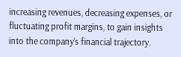increasing revenues, decreasing expenses, or fluctuating profit margins, to gain insights into the company’s financial trajectory.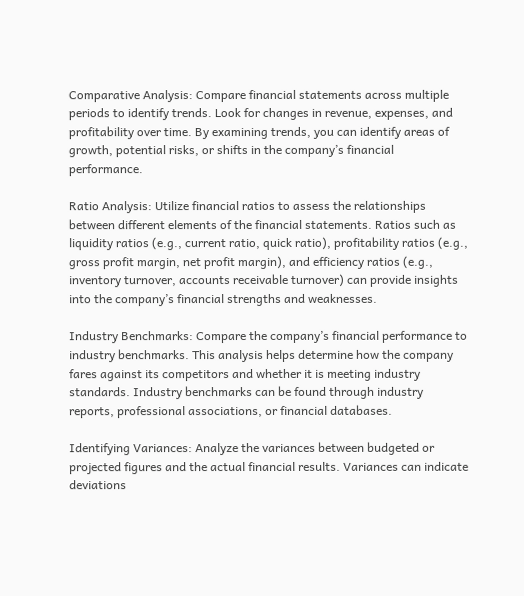Comparative Analysis: Compare financial statements across multiple periods to identify trends. Look for changes in revenue, expenses, and profitability over time. By examining trends, you can identify areas of growth, potential risks, or shifts in the company’s financial performance.

Ratio Analysis: Utilize financial ratios to assess the relationships between different elements of the financial statements. Ratios such as liquidity ratios (e.g., current ratio, quick ratio), profitability ratios (e.g., gross profit margin, net profit margin), and efficiency ratios (e.g., inventory turnover, accounts receivable turnover) can provide insights into the company’s financial strengths and weaknesses.

Industry Benchmarks: Compare the company’s financial performance to industry benchmarks. This analysis helps determine how the company fares against its competitors and whether it is meeting industry standards. Industry benchmarks can be found through industry reports, professional associations, or financial databases.

Identifying Variances: Analyze the variances between budgeted or projected figures and the actual financial results. Variances can indicate deviations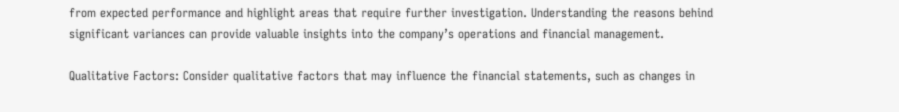from expected performance and highlight areas that require further investigation. Understanding the reasons behind significant variances can provide valuable insights into the company’s operations and financial management.

Qualitative Factors: Consider qualitative factors that may influence the financial statements, such as changes in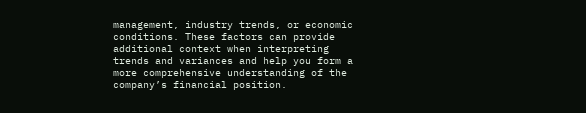management, industry trends, or economic conditions. These factors can provide additional context when interpreting trends and variances and help you form a more comprehensive understanding of the company’s financial position.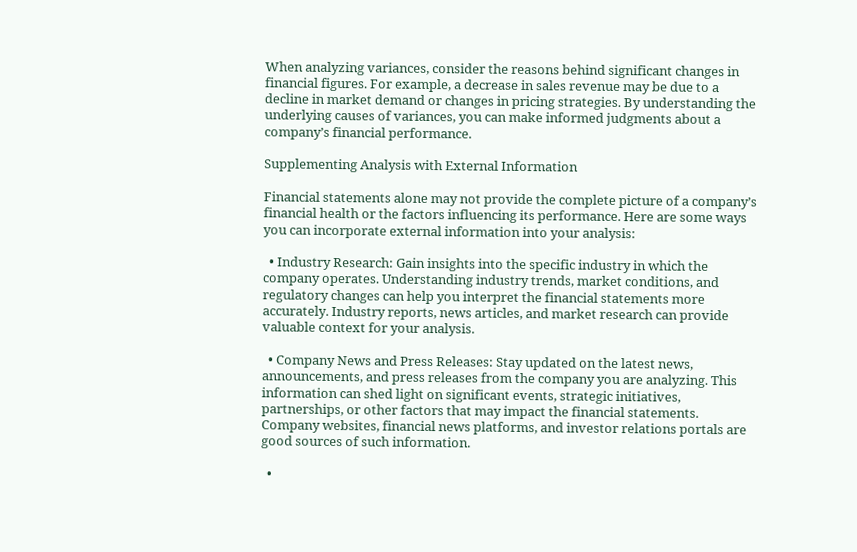When analyzing variances, consider the reasons behind significant changes in financial figures. For example, a decrease in sales revenue may be due to a decline in market demand or changes in pricing strategies. By understanding the underlying causes of variances, you can make informed judgments about a company’s financial performance.

Supplementing Analysis with External Information

Financial statements alone may not provide the complete picture of a company’s financial health or the factors influencing its performance. Here are some ways you can incorporate external information into your analysis:

  • Industry Research: Gain insights into the specific industry in which the company operates. Understanding industry trends, market conditions, and regulatory changes can help you interpret the financial statements more accurately. Industry reports, news articles, and market research can provide valuable context for your analysis.

  • Company News and Press Releases: Stay updated on the latest news, announcements, and press releases from the company you are analyzing. This information can shed light on significant events, strategic initiatives, partnerships, or other factors that may impact the financial statements. Company websites, financial news platforms, and investor relations portals are good sources of such information.

  •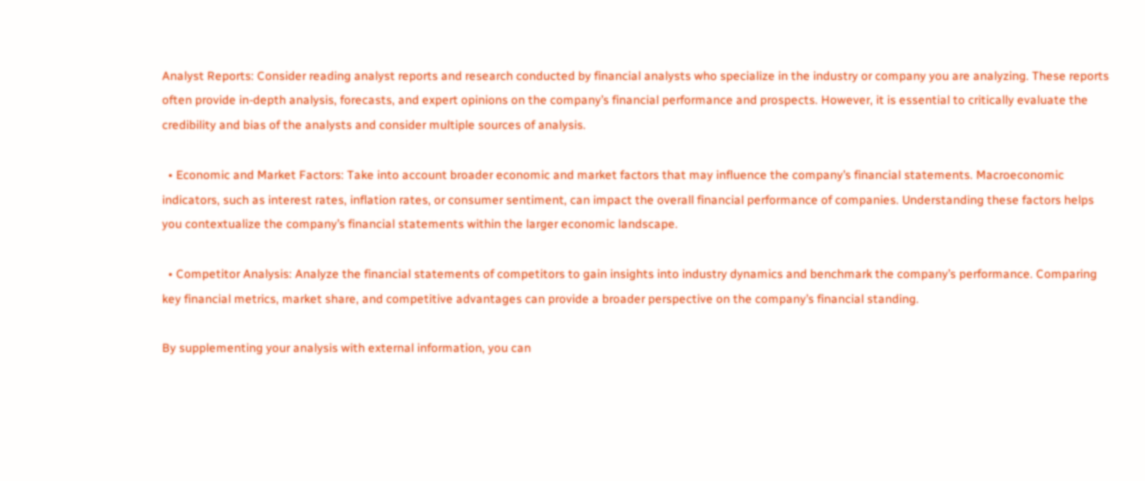Analyst Reports: Consider reading analyst reports and research conducted by financial analysts who specialize in the industry or company you are analyzing. These reports often provide in-depth analysis, forecasts, and expert opinions on the company’s financial performance and prospects. However, it is essential to critically evaluate the credibility and bias of the analysts and consider multiple sources of analysis.

  • Economic and Market Factors: Take into account broader economic and market factors that may influence the company’s financial statements. Macroeconomic indicators, such as interest rates, inflation rates, or consumer sentiment, can impact the overall financial performance of companies. Understanding these factors helps you contextualize the company’s financial statements within the larger economic landscape.

  • Competitor Analysis: Analyze the financial statements of competitors to gain insights into industry dynamics and benchmark the company’s performance. Comparing key financial metrics, market share, and competitive advantages can provide a broader perspective on the company’s financial standing.

By supplementing your analysis with external information, you can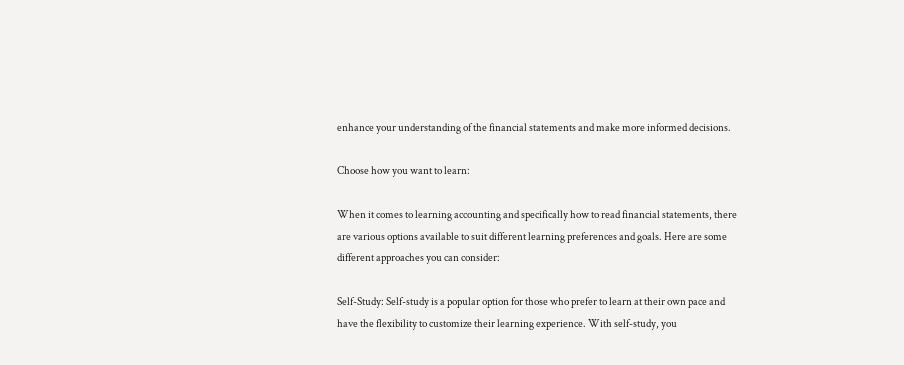enhance your understanding of the financial statements and make more informed decisions.

Choose how you want to learn:

When it comes to learning accounting and specifically how to read financial statements, there are various options available to suit different learning preferences and goals. Here are some different approaches you can consider:

Self-Study: Self-study is a popular option for those who prefer to learn at their own pace and have the flexibility to customize their learning experience. With self-study, you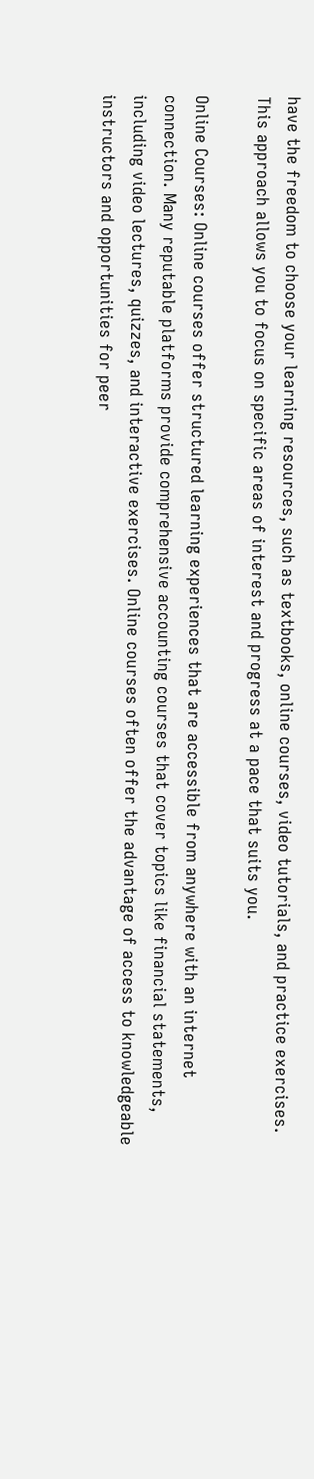have the freedom to choose your learning resources, such as textbooks, online courses, video tutorials, and practice exercises. This approach allows you to focus on specific areas of interest and progress at a pace that suits you.

Online Courses: Online courses offer structured learning experiences that are accessible from anywhere with an internet connection. Many reputable platforms provide comprehensive accounting courses that cover topics like financial statements, including video lectures, quizzes, and interactive exercises. Online courses often offer the advantage of access to knowledgeable instructors and opportunities for peer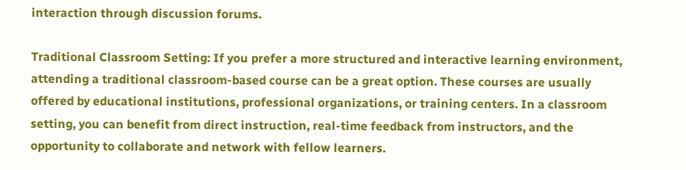interaction through discussion forums.

Traditional Classroom Setting: If you prefer a more structured and interactive learning environment, attending a traditional classroom-based course can be a great option. These courses are usually offered by educational institutions, professional organizations, or training centers. In a classroom setting, you can benefit from direct instruction, real-time feedback from instructors, and the opportunity to collaborate and network with fellow learners.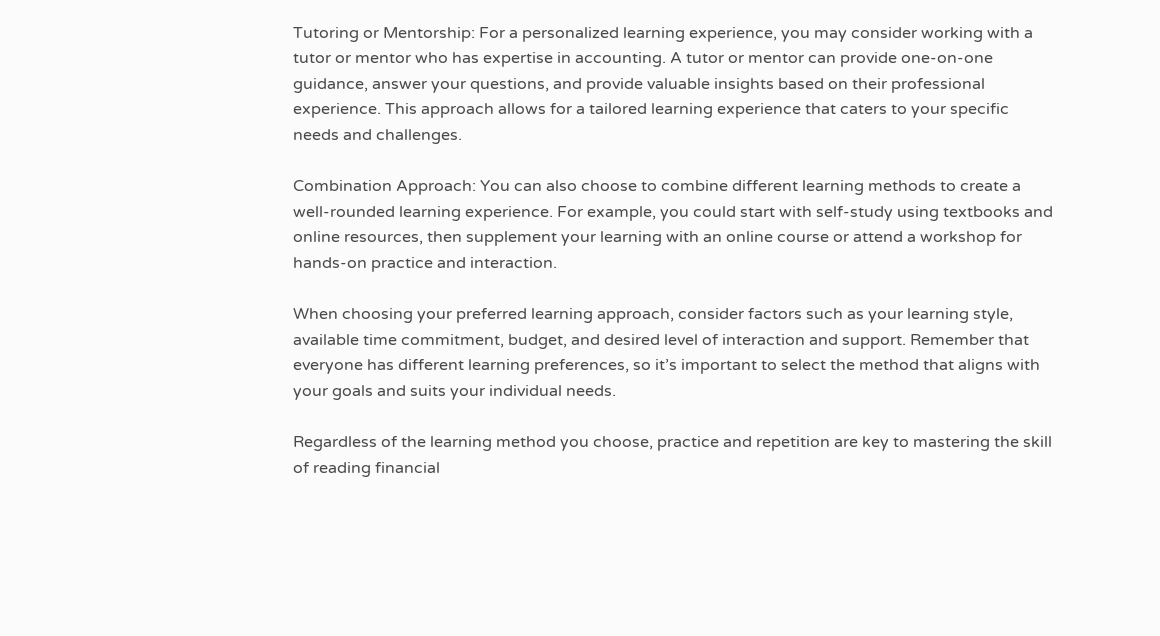Tutoring or Mentorship: For a personalized learning experience, you may consider working with a tutor or mentor who has expertise in accounting. A tutor or mentor can provide one-on-one guidance, answer your questions, and provide valuable insights based on their professional experience. This approach allows for a tailored learning experience that caters to your specific needs and challenges.

Combination Approach: You can also choose to combine different learning methods to create a well-rounded learning experience. For example, you could start with self-study using textbooks and online resources, then supplement your learning with an online course or attend a workshop for hands-on practice and interaction.

When choosing your preferred learning approach, consider factors such as your learning style, available time commitment, budget, and desired level of interaction and support. Remember that everyone has different learning preferences, so it’s important to select the method that aligns with your goals and suits your individual needs.

Regardless of the learning method you choose, practice and repetition are key to mastering the skill of reading financial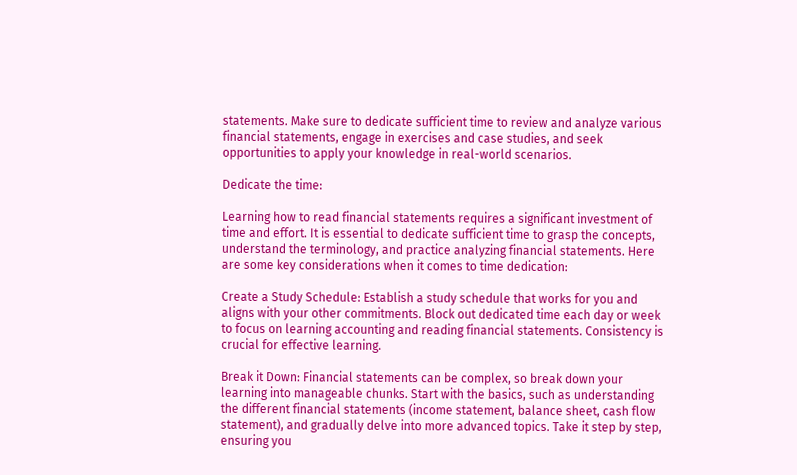statements. Make sure to dedicate sufficient time to review and analyze various financial statements, engage in exercises and case studies, and seek opportunities to apply your knowledge in real-world scenarios.

Dedicate the time:

Learning how to read financial statements requires a significant investment of time and effort. It is essential to dedicate sufficient time to grasp the concepts, understand the terminology, and practice analyzing financial statements. Here are some key considerations when it comes to time dedication:

Create a Study Schedule: Establish a study schedule that works for you and aligns with your other commitments. Block out dedicated time each day or week to focus on learning accounting and reading financial statements. Consistency is crucial for effective learning.

Break it Down: Financial statements can be complex, so break down your learning into manageable chunks. Start with the basics, such as understanding the different financial statements (income statement, balance sheet, cash flow statement), and gradually delve into more advanced topics. Take it step by step, ensuring you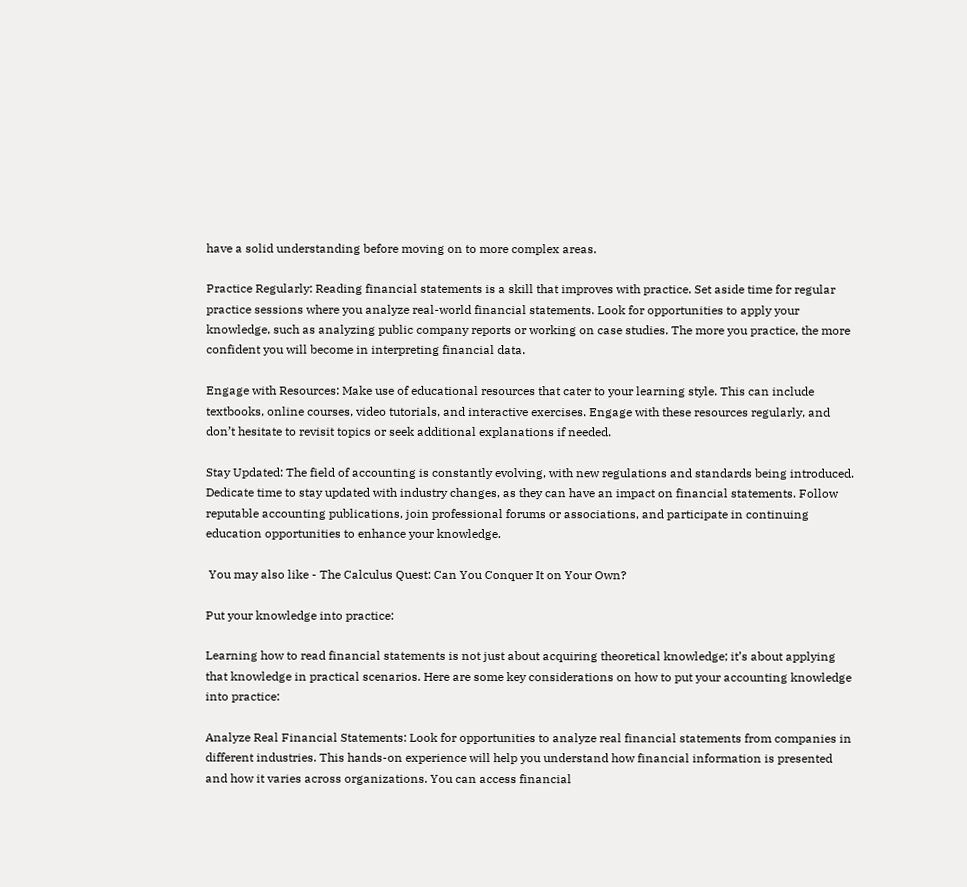have a solid understanding before moving on to more complex areas.

Practice Regularly: Reading financial statements is a skill that improves with practice. Set aside time for regular practice sessions where you analyze real-world financial statements. Look for opportunities to apply your knowledge, such as analyzing public company reports or working on case studies. The more you practice, the more confident you will become in interpreting financial data.

Engage with Resources: Make use of educational resources that cater to your learning style. This can include textbooks, online courses, video tutorials, and interactive exercises. Engage with these resources regularly, and don’t hesitate to revisit topics or seek additional explanations if needed.

Stay Updated: The field of accounting is constantly evolving, with new regulations and standards being introduced. Dedicate time to stay updated with industry changes, as they can have an impact on financial statements. Follow reputable accounting publications, join professional forums or associations, and participate in continuing education opportunities to enhance your knowledge.

 You may also like - The Calculus Quest: Can You Conquer It on Your Own?

Put your knowledge into practice:

Learning how to read financial statements is not just about acquiring theoretical knowledge; it’s about applying that knowledge in practical scenarios. Here are some key considerations on how to put your accounting knowledge into practice:

Analyze Real Financial Statements: Look for opportunities to analyze real financial statements from companies in different industries. This hands-on experience will help you understand how financial information is presented and how it varies across organizations. You can access financial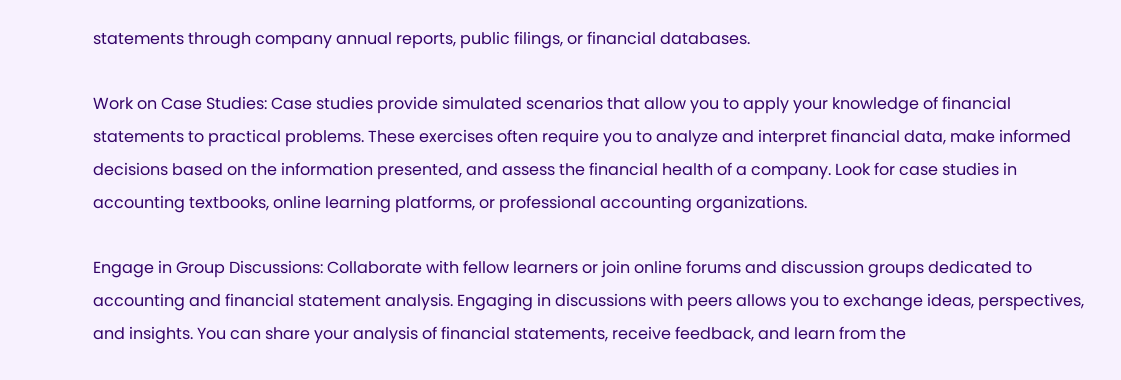statements through company annual reports, public filings, or financial databases.

Work on Case Studies: Case studies provide simulated scenarios that allow you to apply your knowledge of financial statements to practical problems. These exercises often require you to analyze and interpret financial data, make informed decisions based on the information presented, and assess the financial health of a company. Look for case studies in accounting textbooks, online learning platforms, or professional accounting organizations.

Engage in Group Discussions: Collaborate with fellow learners or join online forums and discussion groups dedicated to accounting and financial statement analysis. Engaging in discussions with peers allows you to exchange ideas, perspectives, and insights. You can share your analysis of financial statements, receive feedback, and learn from the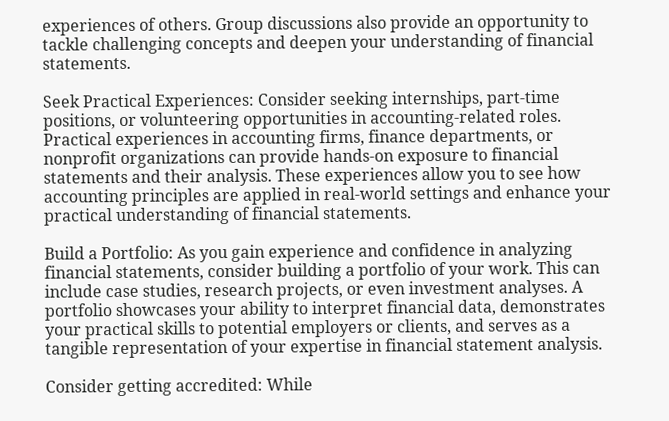experiences of others. Group discussions also provide an opportunity to tackle challenging concepts and deepen your understanding of financial statements.

Seek Practical Experiences: Consider seeking internships, part-time positions, or volunteering opportunities in accounting-related roles. Practical experiences in accounting firms, finance departments, or nonprofit organizations can provide hands-on exposure to financial statements and their analysis. These experiences allow you to see how accounting principles are applied in real-world settings and enhance your practical understanding of financial statements.

Build a Portfolio: As you gain experience and confidence in analyzing financial statements, consider building a portfolio of your work. This can include case studies, research projects, or even investment analyses. A portfolio showcases your ability to interpret financial data, demonstrates your practical skills to potential employers or clients, and serves as a tangible representation of your expertise in financial statement analysis.

Consider getting accredited: While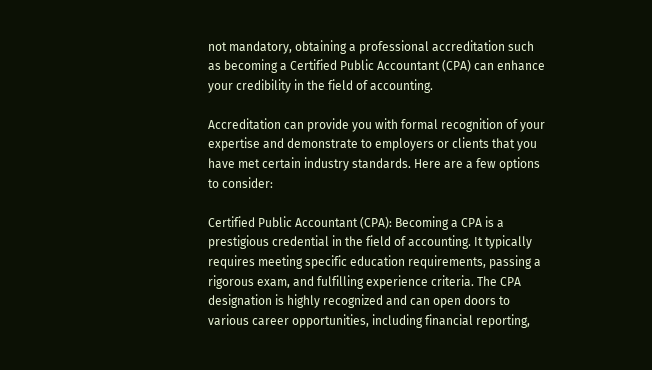not mandatory, obtaining a professional accreditation such as becoming a Certified Public Accountant (CPA) can enhance your credibility in the field of accounting.

Accreditation can provide you with formal recognition of your expertise and demonstrate to employers or clients that you have met certain industry standards. Here are a few options to consider:

Certified Public Accountant (CPA): Becoming a CPA is a prestigious credential in the field of accounting. It typically requires meeting specific education requirements, passing a rigorous exam, and fulfilling experience criteria. The CPA designation is highly recognized and can open doors to various career opportunities, including financial reporting,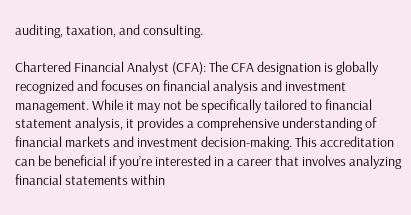auditing, taxation, and consulting.

Chartered Financial Analyst (CFA): The CFA designation is globally recognized and focuses on financial analysis and investment management. While it may not be specifically tailored to financial statement analysis, it provides a comprehensive understanding of financial markets and investment decision-making. This accreditation can be beneficial if you’re interested in a career that involves analyzing financial statements within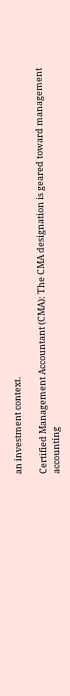an investment context.

Certified Management Accountant (CMA): The CMA designation is geared toward management accounting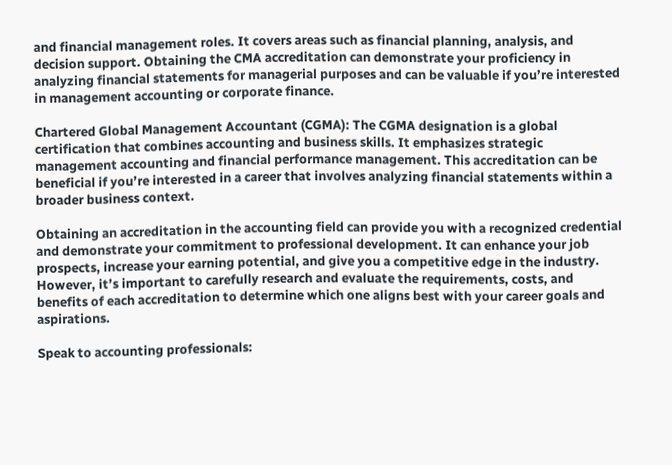and financial management roles. It covers areas such as financial planning, analysis, and decision support. Obtaining the CMA accreditation can demonstrate your proficiency in analyzing financial statements for managerial purposes and can be valuable if you’re interested in management accounting or corporate finance.

Chartered Global Management Accountant (CGMA): The CGMA designation is a global certification that combines accounting and business skills. It emphasizes strategic management accounting and financial performance management. This accreditation can be beneficial if you’re interested in a career that involves analyzing financial statements within a broader business context.

Obtaining an accreditation in the accounting field can provide you with a recognized credential and demonstrate your commitment to professional development. It can enhance your job prospects, increase your earning potential, and give you a competitive edge in the industry. However, it’s important to carefully research and evaluate the requirements, costs, and benefits of each accreditation to determine which one aligns best with your career goals and aspirations.

Speak to accounting professionals: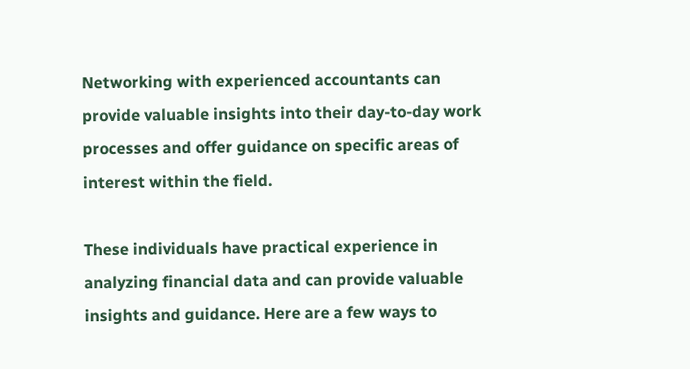Networking with experienced accountants can provide valuable insights into their day-to-day work processes and offer guidance on specific areas of interest within the field.

These individuals have practical experience in analyzing financial data and can provide valuable insights and guidance. Here are a few ways to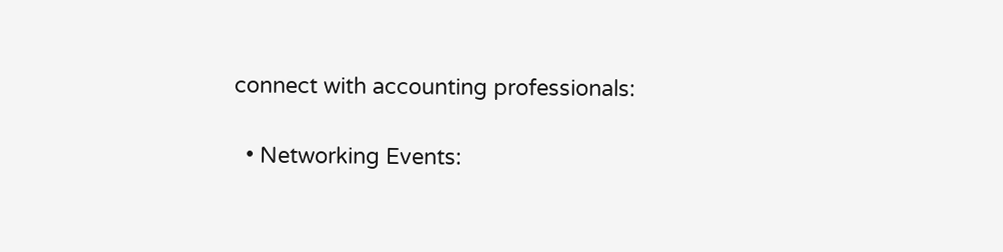connect with accounting professionals:

  • Networking Events: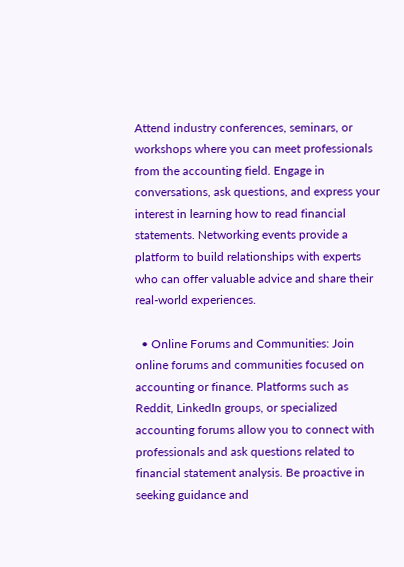Attend industry conferences, seminars, or workshops where you can meet professionals from the accounting field. Engage in conversations, ask questions, and express your interest in learning how to read financial statements. Networking events provide a platform to build relationships with experts who can offer valuable advice and share their real-world experiences.

  • Online Forums and Communities: Join online forums and communities focused on accounting or finance. Platforms such as Reddit, LinkedIn groups, or specialized accounting forums allow you to connect with professionals and ask questions related to financial statement analysis. Be proactive in seeking guidance and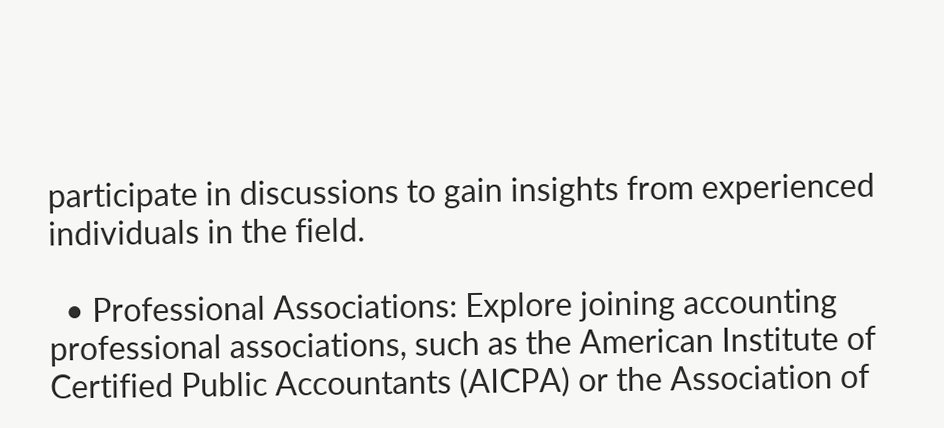participate in discussions to gain insights from experienced individuals in the field.

  • Professional Associations: Explore joining accounting professional associations, such as the American Institute of Certified Public Accountants (AICPA) or the Association of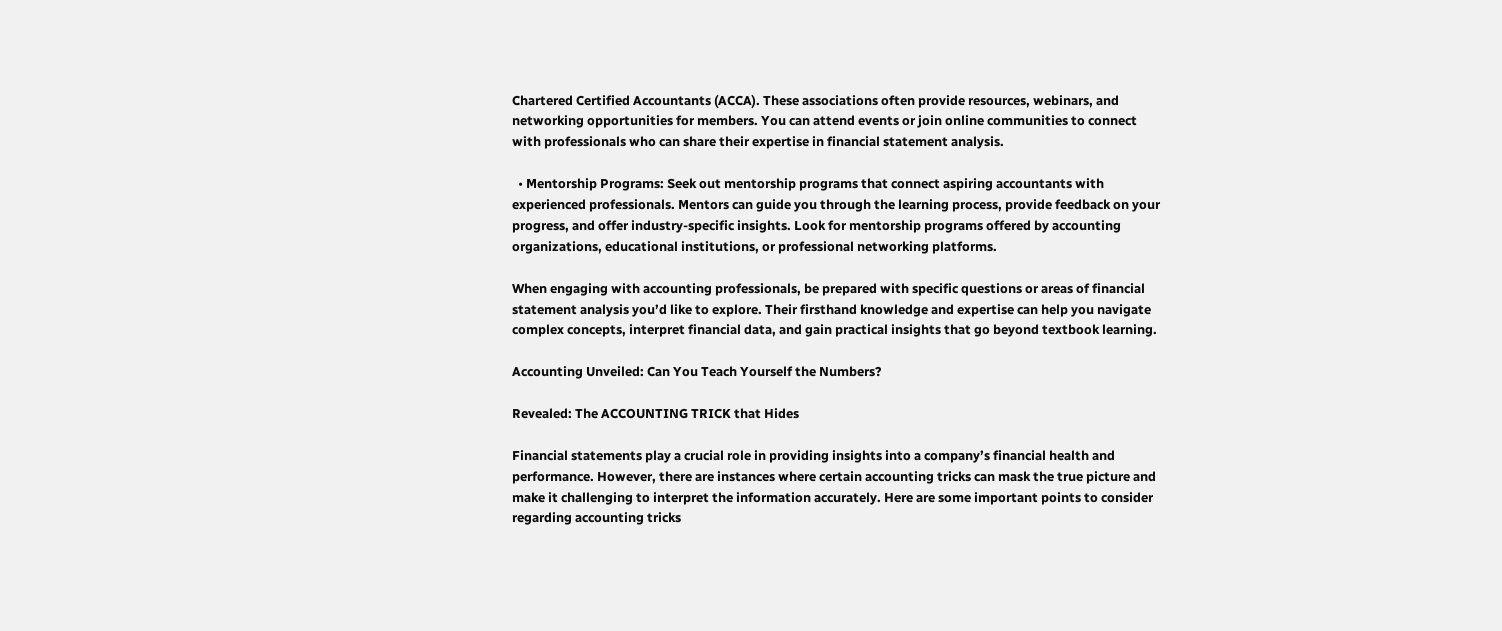Chartered Certified Accountants (ACCA). These associations often provide resources, webinars, and networking opportunities for members. You can attend events or join online communities to connect with professionals who can share their expertise in financial statement analysis.

  • Mentorship Programs: Seek out mentorship programs that connect aspiring accountants with experienced professionals. Mentors can guide you through the learning process, provide feedback on your progress, and offer industry-specific insights. Look for mentorship programs offered by accounting organizations, educational institutions, or professional networking platforms.

When engaging with accounting professionals, be prepared with specific questions or areas of financial statement analysis you’d like to explore. Their firsthand knowledge and expertise can help you navigate complex concepts, interpret financial data, and gain practical insights that go beyond textbook learning.

Accounting Unveiled: Can You Teach Yourself the Numbers?

Revealed: The ACCOUNTING TRICK that Hides

Financial statements play a crucial role in providing insights into a company’s financial health and performance. However, there are instances where certain accounting tricks can mask the true picture and make it challenging to interpret the information accurately. Here are some important points to consider regarding accounting tricks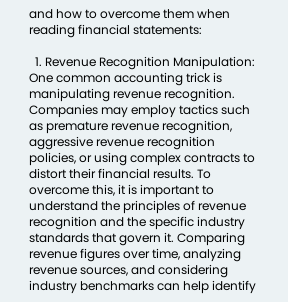and how to overcome them when reading financial statements:

  1. Revenue Recognition Manipulation: One common accounting trick is manipulating revenue recognition. Companies may employ tactics such as premature revenue recognition, aggressive revenue recognition policies, or using complex contracts to distort their financial results. To overcome this, it is important to understand the principles of revenue recognition and the specific industry standards that govern it. Comparing revenue figures over time, analyzing revenue sources, and considering industry benchmarks can help identify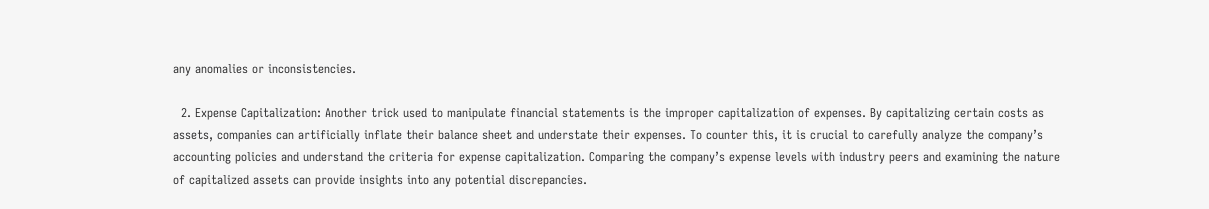any anomalies or inconsistencies.

  2. Expense Capitalization: Another trick used to manipulate financial statements is the improper capitalization of expenses. By capitalizing certain costs as assets, companies can artificially inflate their balance sheet and understate their expenses. To counter this, it is crucial to carefully analyze the company’s accounting policies and understand the criteria for expense capitalization. Comparing the company’s expense levels with industry peers and examining the nature of capitalized assets can provide insights into any potential discrepancies.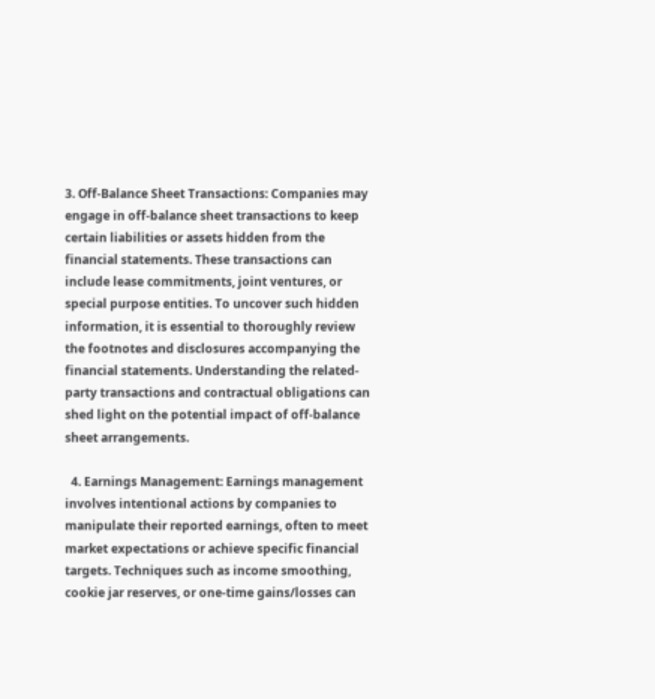3. Off-Balance Sheet Transactions: Companies may engage in off-balance sheet transactions to keep certain liabilities or assets hidden from the financial statements. These transactions can include lease commitments, joint ventures, or special purpose entities. To uncover such hidden information, it is essential to thoroughly review the footnotes and disclosures accompanying the financial statements. Understanding the related-party transactions and contractual obligations can shed light on the potential impact of off-balance sheet arrangements.

  4. Earnings Management: Earnings management involves intentional actions by companies to manipulate their reported earnings, often to meet market expectations or achieve specific financial targets. Techniques such as income smoothing, cookie jar reserves, or one-time gains/losses can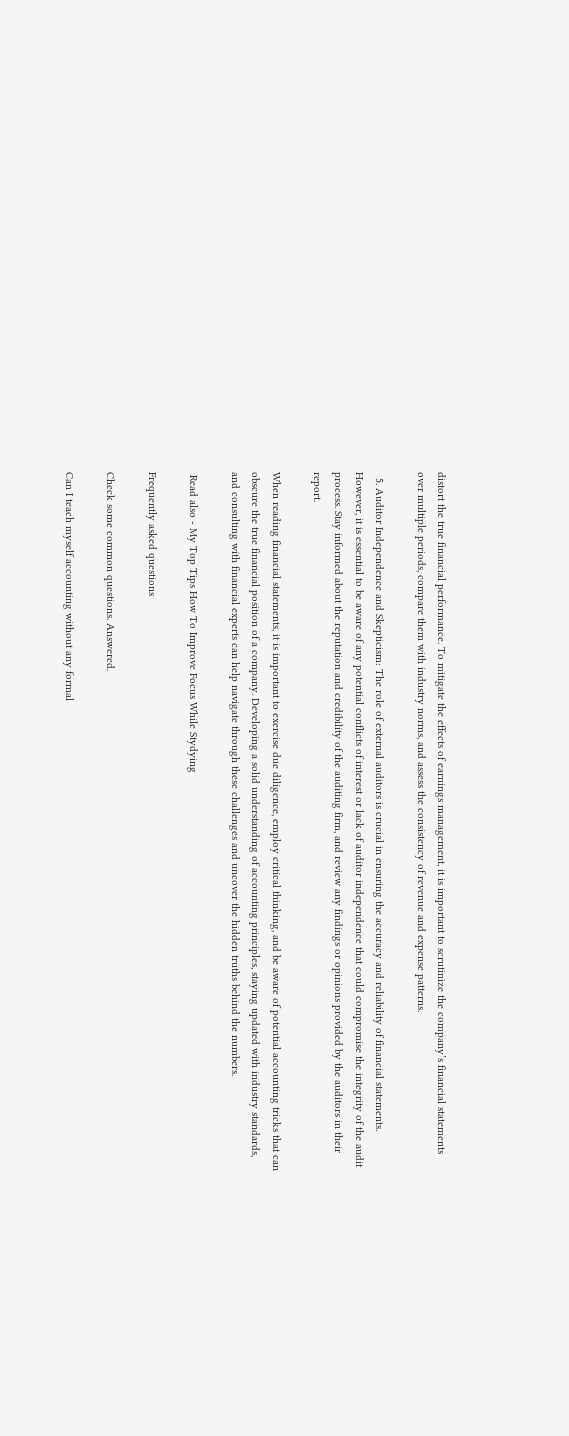distort the true financial performance. To mitigate the effects of earnings management, it is important to scrutinize the company’s financial statements over multiple periods, compare them with industry norms, and assess the consistency of revenue and expense patterns.

  5. Auditor Independence and Skepticism: The role of external auditors is crucial in ensuring the accuracy and reliability of financial statements. However, it is essential to be aware of any potential conflicts of interest or lack of auditor independence that could compromise the integrity of the audit process. Stay informed about the reputation and credibility of the auditing firm, and review any findings or opinions provided by the auditors in their report.

When reading financial statements, it is important to exercise due diligence, employ critical thinking, and be aware of potential accounting tricks that can obscure the true financial position of a company. Developing a solid understanding of accounting principles, staying updated with industry standards, and consulting with financial experts can help navigate through these challenges and uncover the hidden truths behind the numbers.

 Read also - My Top Tips How To Improve Focus While Stydying

Frequently asked questions

Check some common questions. Answered.

Can I teach myself accounting without any formal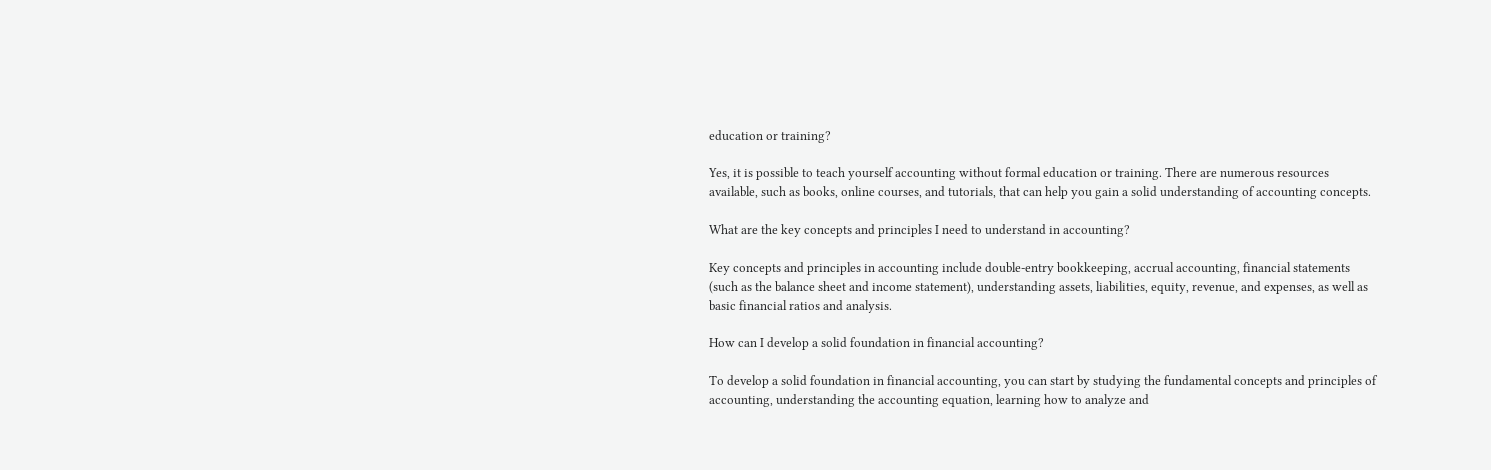education or training?

Yes, it is possible to teach yourself accounting without formal education or training. There are numerous resources available, such as books, online courses, and tutorials, that can help you gain a solid understanding of accounting concepts.

What are the key concepts and principles I need to understand in accounting?

Key concepts and principles in accounting include double-entry bookkeeping, accrual accounting, financial statements (such as the balance sheet and income statement), understanding assets, liabilities, equity, revenue, and expenses, as well as basic financial ratios and analysis.

How can I develop a solid foundation in financial accounting?

To develop a solid foundation in financial accounting, you can start by studying the fundamental concepts and principles of accounting, understanding the accounting equation, learning how to analyze and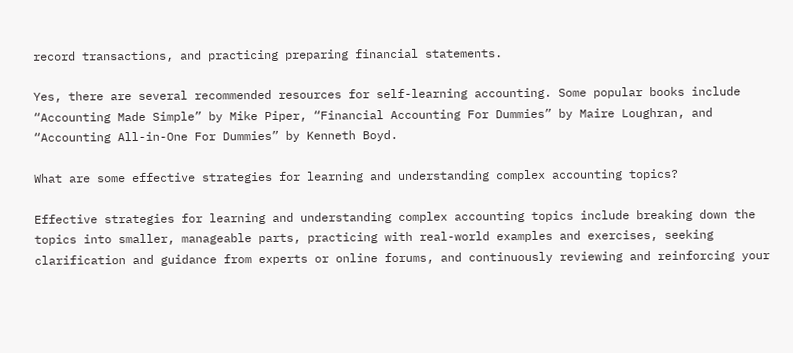record transactions, and practicing preparing financial statements.

Yes, there are several recommended resources for self-learning accounting. Some popular books include “Accounting Made Simple” by Mike Piper, “Financial Accounting For Dummies” by Maire Loughran, and “Accounting All-in-One For Dummies” by Kenneth Boyd.

What are some effective strategies for learning and understanding complex accounting topics?

Effective strategies for learning and understanding complex accounting topics include breaking down the topics into smaller, manageable parts, practicing with real-world examples and exercises, seeking clarification and guidance from experts or online forums, and continuously reviewing and reinforcing your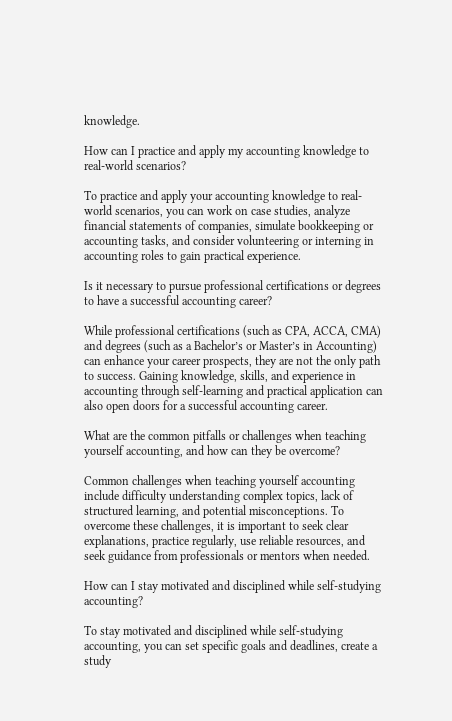knowledge.

How can I practice and apply my accounting knowledge to real-world scenarios?

To practice and apply your accounting knowledge to real-world scenarios, you can work on case studies, analyze financial statements of companies, simulate bookkeeping or accounting tasks, and consider volunteering or interning in accounting roles to gain practical experience.

Is it necessary to pursue professional certifications or degrees to have a successful accounting career?

While professional certifications (such as CPA, ACCA, CMA) and degrees (such as a Bachelor’s or Master’s in Accounting) can enhance your career prospects, they are not the only path to success. Gaining knowledge, skills, and experience in accounting through self-learning and practical application can also open doors for a successful accounting career.

What are the common pitfalls or challenges when teaching yourself accounting, and how can they be overcome?

Common challenges when teaching yourself accounting include difficulty understanding complex topics, lack of structured learning, and potential misconceptions. To overcome these challenges, it is important to seek clear explanations, practice regularly, use reliable resources, and seek guidance from professionals or mentors when needed.

How can I stay motivated and disciplined while self-studying accounting?

To stay motivated and disciplined while self-studying accounting, you can set specific goals and deadlines, create a study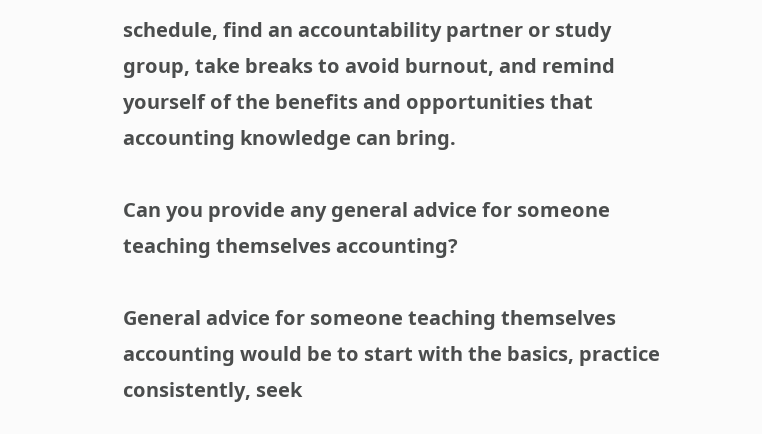schedule, find an accountability partner or study group, take breaks to avoid burnout, and remind yourself of the benefits and opportunities that accounting knowledge can bring.

Can you provide any general advice for someone teaching themselves accounting?

General advice for someone teaching themselves accounting would be to start with the basics, practice consistently, seek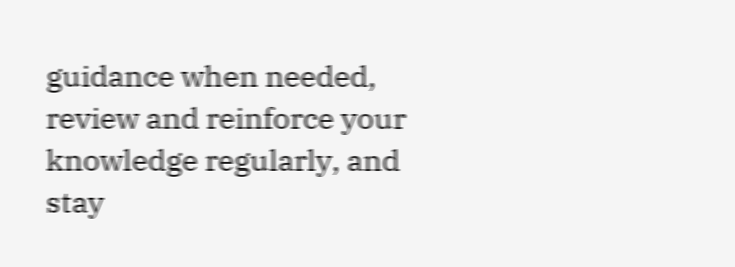guidance when needed, review and reinforce your knowledge regularly, and stay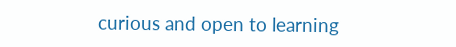curious and open to learning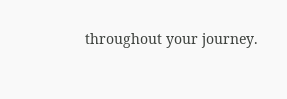throughout your journey.